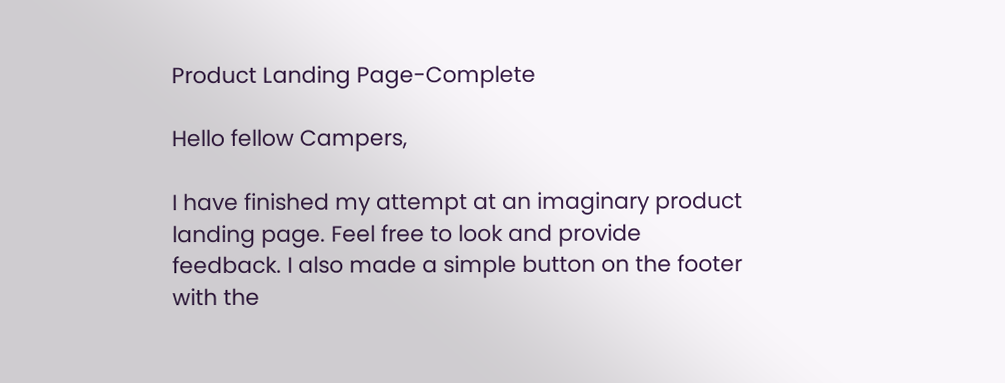Product Landing Page-Complete

Hello fellow Campers,

I have finished my attempt at an imaginary product landing page. Feel free to look and provide feedback. I also made a simple button on the footer with the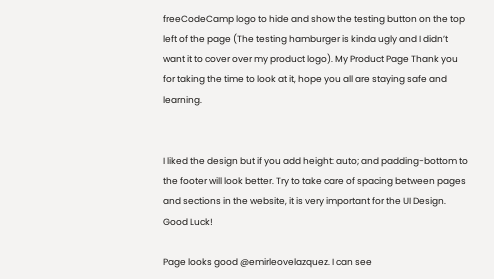freeCodeCamp logo to hide and show the testing button on the top left of the page (The testing hamburger is kinda ugly and I didn’t want it to cover over my product logo). My Product Page Thank you for taking the time to look at it, hope you all are staying safe and learning.


I liked the design but if you add height: auto; and padding-bottom to the footer will look better. Try to take care of spacing between pages and sections in the website, it is very important for the UI Design. Good Luck!

Page looks good @emirleovelazquez. I can see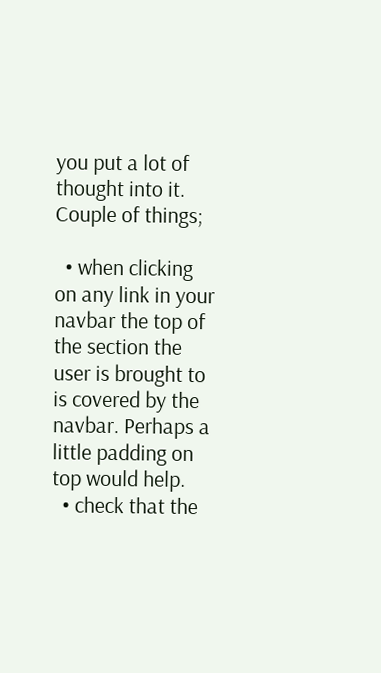you put a lot of thought into it. Couple of things;

  • when clicking on any link in your navbar the top of the section the user is brought to is covered by the navbar. Perhaps a little padding on top would help.
  • check that the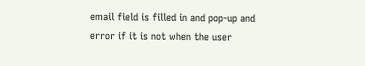email field is filled in and pop-up and error if it is not when the user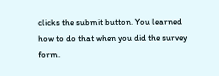clicks the submit button. You learned how to do that when you did the survey form.